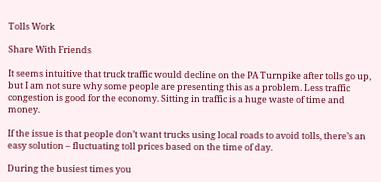Tolls Work

Share With Friends

It seems intuitive that truck traffic would decline on the PA Turnpike after tolls go up, but I am not sure why some people are presenting this as a problem. Less traffic congestion is good for the economy. Sitting in traffic is a huge waste of time and money.

If the issue is that people don’t want trucks using local roads to avoid tolls, there’s an easy solution – fluctuating toll prices based on the time of day.

During the busiest times you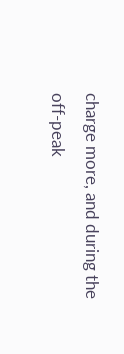charge more, and during the off-peak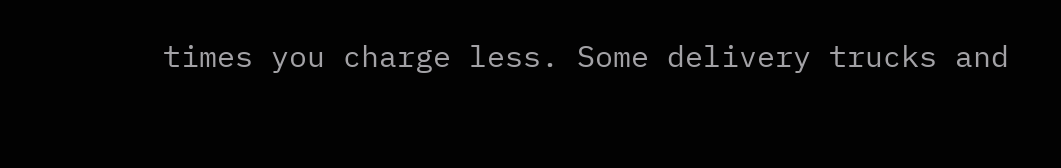times you charge less. Some delivery trucks and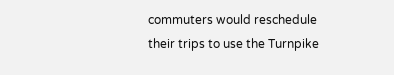commuters would reschedule their trips to use the Turnpike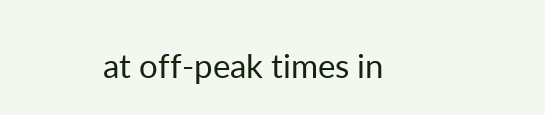at off-peak times in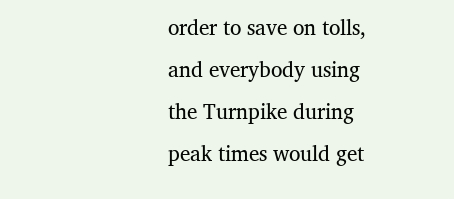order to save on tolls, and everybody using the Turnpike during peak times would get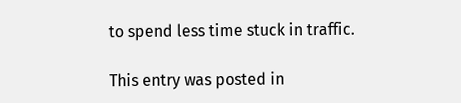to spend less time stuck in traffic.

This entry was posted in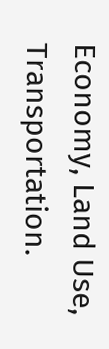Economy, Land Use, Transportation.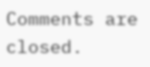Comments are closed.